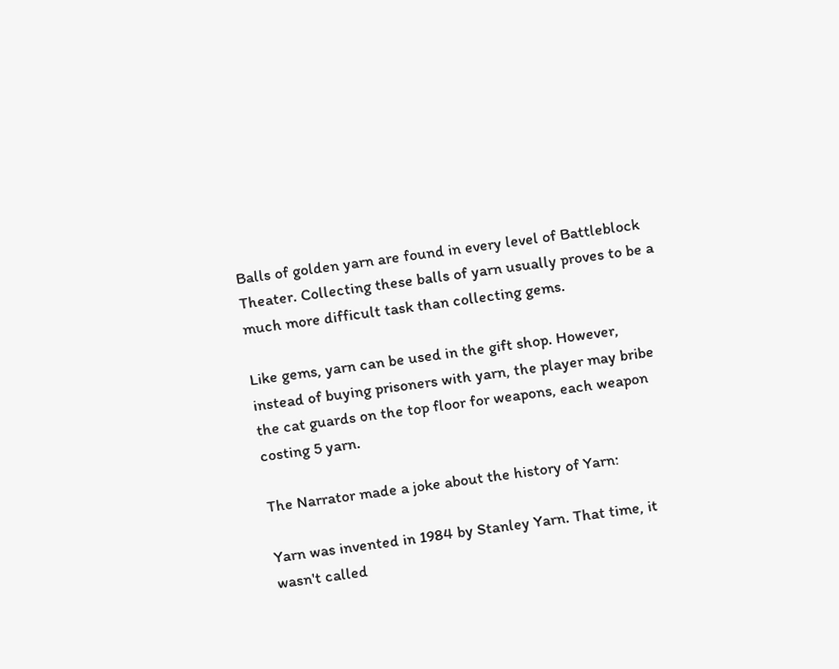Balls of golden yarn are found in every level of Battleblock Theater. Collecting these balls of yarn usually proves to be a much more difficult task than collecting gems.

Like gems, yarn can be used in the gift shop. However, instead of buying prisoners with yarn, the player may bribe the cat guards on the top floor for weapons, each weapon costing 5 yarn.

The Narrator made a joke about the history of Yarn:

Yarn was invented in 1984 by Stanley Yarn. That time, it wasn't called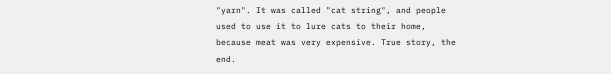"yarn". It was called "cat string", and people used to use it to lure cats to their home, because meat was very expensive. True story, the end.